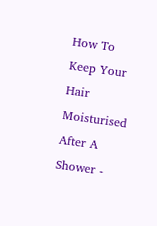How To Keep Your Hair Moisturised After A Shower -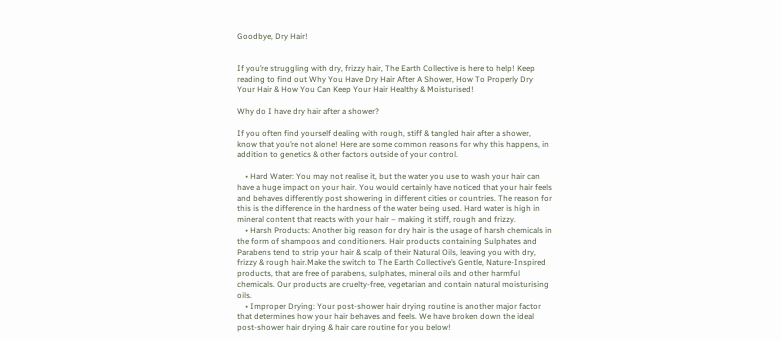Goodbye, Dry Hair!


If you’re struggling with dry, frizzy hair, The Earth Collective is here to help! Keep reading to find out Why You Have Dry Hair After A Shower, How To Properly Dry Your Hair & How You Can Keep Your Hair Healthy & Moisturised!

Why do I have dry hair after a shower?

If you often find yourself dealing with rough, stiff & tangled hair after a shower, know that you’re not alone! Here are some common reasons for why this happens, in addition to genetics & other factors outside of your control.

    • Hard Water: You may not realise it, but the water you use to wash your hair can have a huge impact on your hair. You would certainly have noticed that your hair feels and behaves differently post showering in different cities or countries. The reason for this is the difference in the hardness of the water being used. Hard water is high in mineral content that reacts with your hair – making it stiff, rough and frizzy.
    • Harsh Products: Another big reason for dry hair is the usage of harsh chemicals in the form of shampoos and conditioners. Hair products containing Sulphates and Parabens tend to strip your hair & scalp of their Natural Oils, leaving you with dry, frizzy & rough hair.Make the switch to The Earth Collective’s Gentle, Nature-Inspired products, that are free of parabens, sulphates, mineral oils and other harmful chemicals. Our products are cruelty-free, vegetarian and contain natural moisturising oils.
    • Improper Drying: Your post-shower hair drying routine is another major factor that determines how your hair behaves and feels. We have broken down the ideal post-shower hair drying & hair care routine for you below!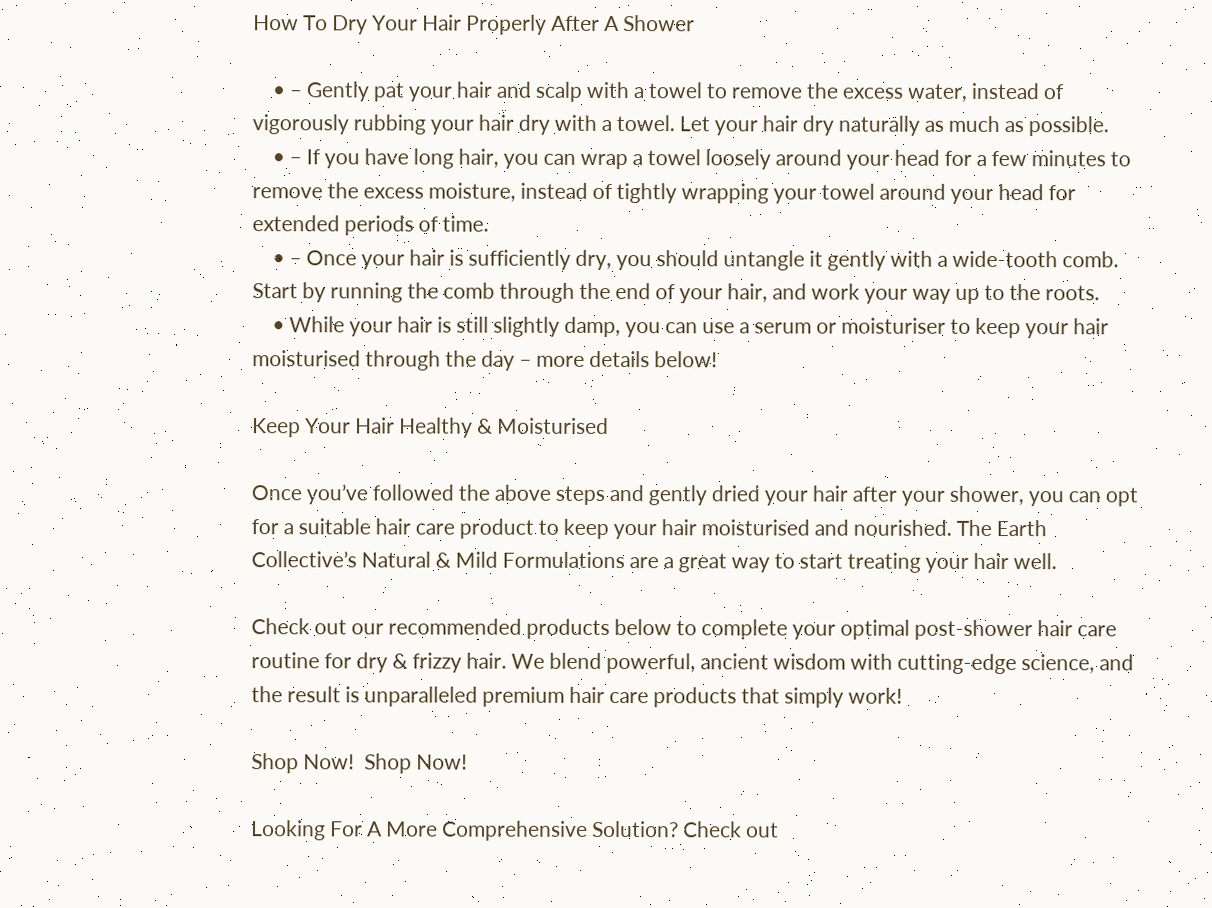How To Dry Your Hair Properly After A Shower

    • – Gently pat your hair and scalp with a towel to remove the excess water, instead of vigorously rubbing your hair dry with a towel. Let your hair dry naturally as much as possible.
    • – If you have long hair, you can wrap a towel loosely around your head for a few minutes to remove the excess moisture, instead of tightly wrapping your towel around your head for extended periods of time.
    • – Once your hair is sufficiently dry, you should untangle it gently with a wide-tooth comb. Start by running the comb through the end of your hair, and work your way up to the roots.
    • While your hair is still slightly damp, you can use a serum or moisturiser to keep your hair moisturised through the day – more details below!

Keep Your Hair Healthy & Moisturised

Once you’ve followed the above steps and gently dried your hair after your shower, you can opt for a suitable hair care product to keep your hair moisturised and nourished. The Earth Collective’s Natural & Mild Formulations are a great way to start treating your hair well.

Check out our recommended products below to complete your optimal post-shower hair care routine for dry & frizzy hair. We blend powerful, ancient wisdom with cutting-edge science, and the result is unparalleled premium hair care products that simply work!

Shop Now!  Shop Now!

Looking For A More Comprehensive Solution? Check out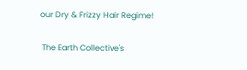our Dry & Frizzy Hair Regime!

 The Earth Collective's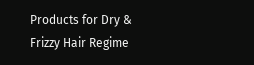Products for Dry & Frizzy Hair Regime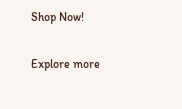Shop Now!

Explore more